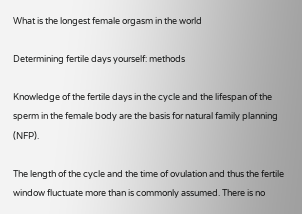What is the longest female orgasm in the world

Determining fertile days yourself: methods

Knowledge of the fertile days in the cycle and the lifespan of the sperm in the female body are the basis for natural family planning (NFP).

The length of the cycle and the time of ovulation and thus the fertile window fluctuate more than is commonly assumed. There is no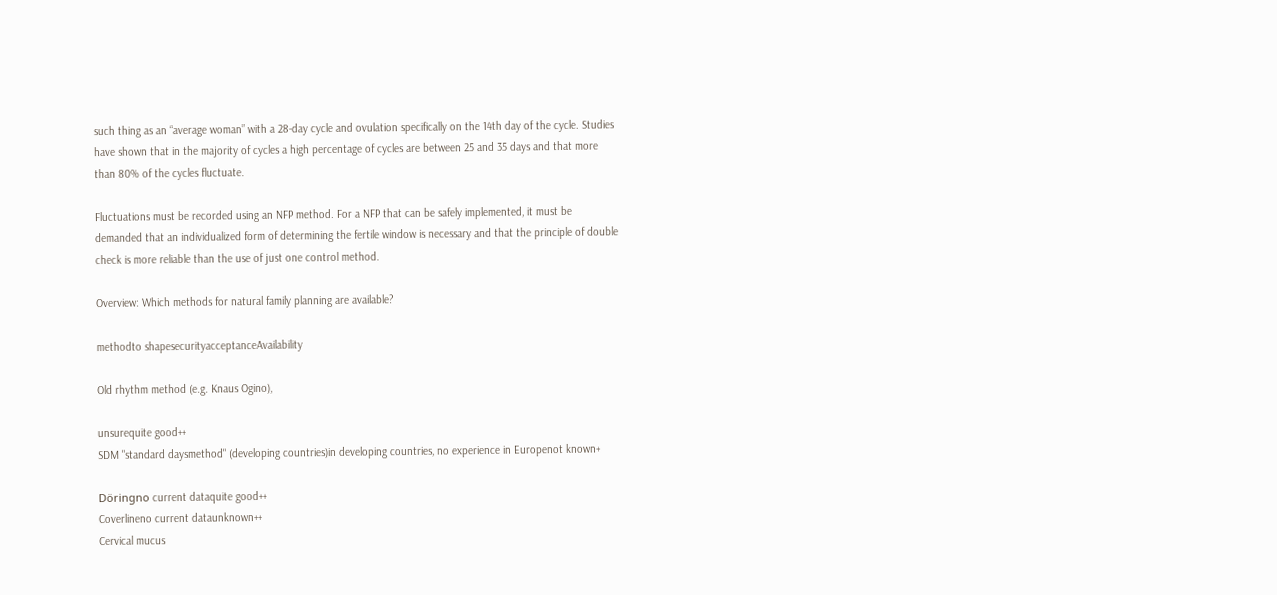such thing as an “average woman” with a 28-day cycle and ovulation specifically on the 14th day of the cycle. Studies have shown that in the majority of cycles a high percentage of cycles are between 25 and 35 days and that more than 80% of the cycles fluctuate.

Fluctuations must be recorded using an NFP method. For a NFP that can be safely implemented, it must be demanded that an individualized form of determining the fertile window is necessary and that the principle of double check is more reliable than the use of just one control method.

Overview: Which methods for natural family planning are available?

methodto shapesecurityacceptanceAvailability

Old rhythm method (e.g. Knaus Ogino),

unsurequite good++
SDM "standard daysmethod" (developing countries)in developing countries, no experience in Europenot known+

Döringno current dataquite good++
Coverlineno current dataunknown++
Cervical mucus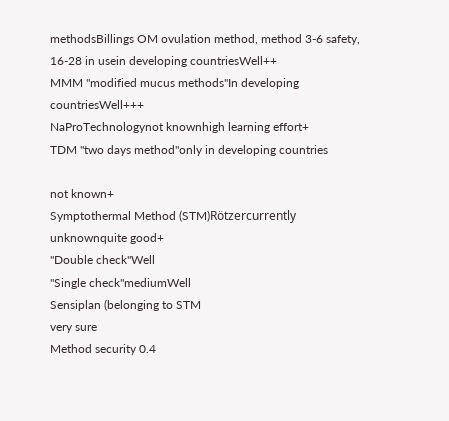methodsBillings OM ovulation method, method 3-6 safety, 16-28 in usein developing countriesWell++
MMM "modified mucus methods"In developing countriesWell+++
NaProTechnologynot knownhigh learning effort+
TDM "two days method"only in developing countries

not known+
Symptothermal Method (STM)Rötzercurrently unknownquite good+
"Double check"Well
"Single check"mediumWell
Sensiplan (belonging to STM
very sure
Method security 0.4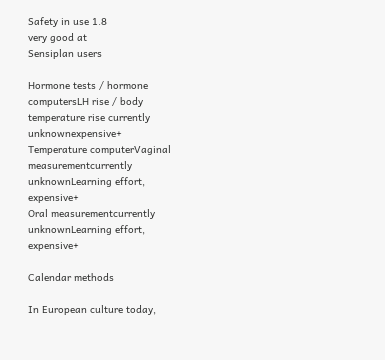Safety in use 1.8
very good at
Sensiplan users

Hormone tests / hormone computersLH rise / body temperature rise currently unknownexpensive+
Temperature computerVaginal measurementcurrently unknownLearning effort, expensive+
Oral measurementcurrently unknownLearning effort, expensive+

Calendar methods

In European culture today,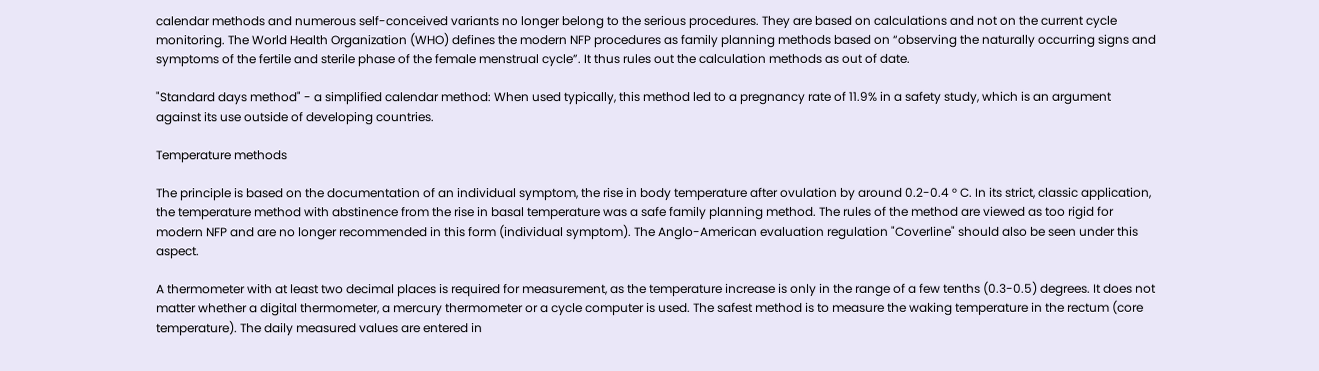calendar methods and numerous self-conceived variants no longer belong to the serious procedures. They are based on calculations and not on the current cycle monitoring. The World Health Organization (WHO) defines the modern NFP procedures as family planning methods based on “observing the naturally occurring signs and symptoms of the fertile and sterile phase of the female menstrual cycle”. It thus rules out the calculation methods as out of date.

"Standard days method" - a simplified calendar method: When used typically, this method led to a pregnancy rate of 11.9% in a safety study, which is an argument against its use outside of developing countries.

Temperature methods

The principle is based on the documentation of an individual symptom, the rise in body temperature after ovulation by around 0.2-0.4 ° C. In its strict, classic application, the temperature method with abstinence from the rise in basal temperature was a safe family planning method. The rules of the method are viewed as too rigid for modern NFP and are no longer recommended in this form (individual symptom). The Anglo-American evaluation regulation "Coverline" should also be seen under this aspect.

A thermometer with at least two decimal places is required for measurement, as the temperature increase is only in the range of a few tenths (0.3-0.5) degrees. It does not matter whether a digital thermometer, a mercury thermometer or a cycle computer is used. The safest method is to measure the waking temperature in the rectum (core temperature). The daily measured values are entered in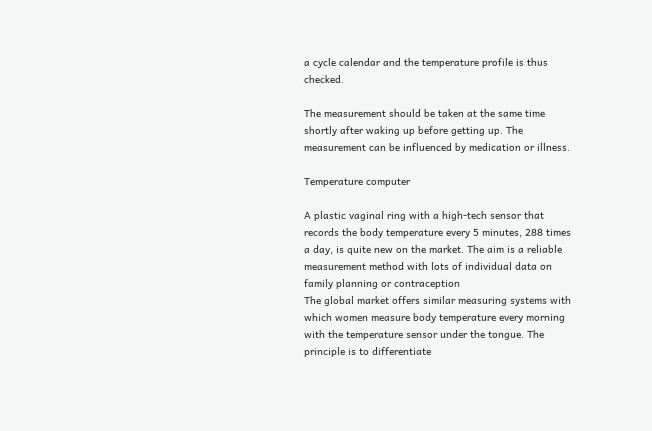a cycle calendar and the temperature profile is thus checked.

The measurement should be taken at the same time shortly after waking up before getting up. The measurement can be influenced by medication or illness.

Temperature computer

A plastic vaginal ring with a high-tech sensor that records the body temperature every 5 minutes, 288 times a day, is quite new on the market. The aim is a reliable measurement method with lots of individual data on family planning or contraception
The global market offers similar measuring systems with which women measure body temperature every morning with the temperature sensor under the tongue. The principle is to differentiate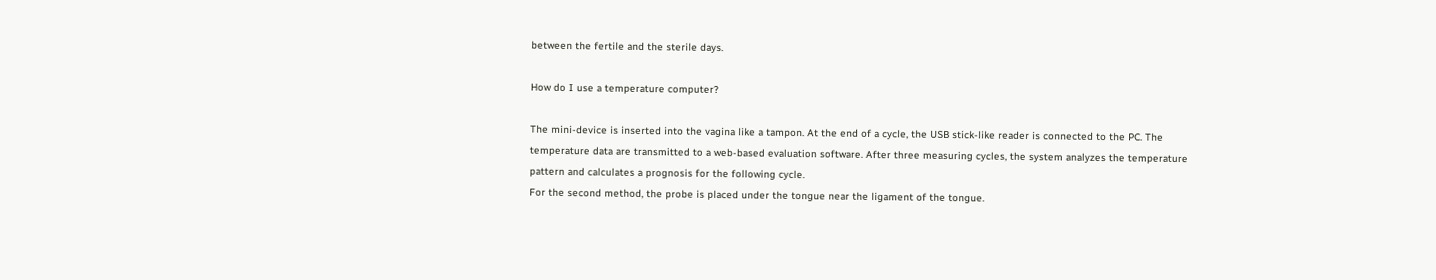between the fertile and the sterile days.

How do I use a temperature computer?

The mini-device is inserted into the vagina like a tampon. At the end of a cycle, the USB stick-like reader is connected to the PC. The temperature data are transmitted to a web-based evaluation software. After three measuring cycles, the system analyzes the temperature pattern and calculates a prognosis for the following cycle.
For the second method, the probe is placed under the tongue near the ligament of the tongue.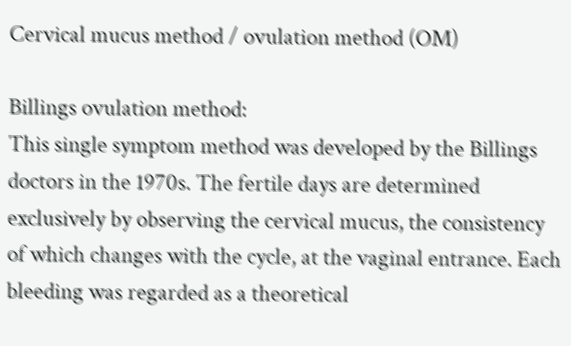Cervical mucus method / ovulation method (OM)

Billings ovulation method:
This single symptom method was developed by the Billings doctors in the 1970s. The fertile days are determined exclusively by observing the cervical mucus, the consistency of which changes with the cycle, at the vaginal entrance. Each bleeding was regarded as a theoretical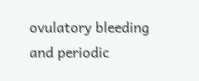ovulatory bleeding and periodic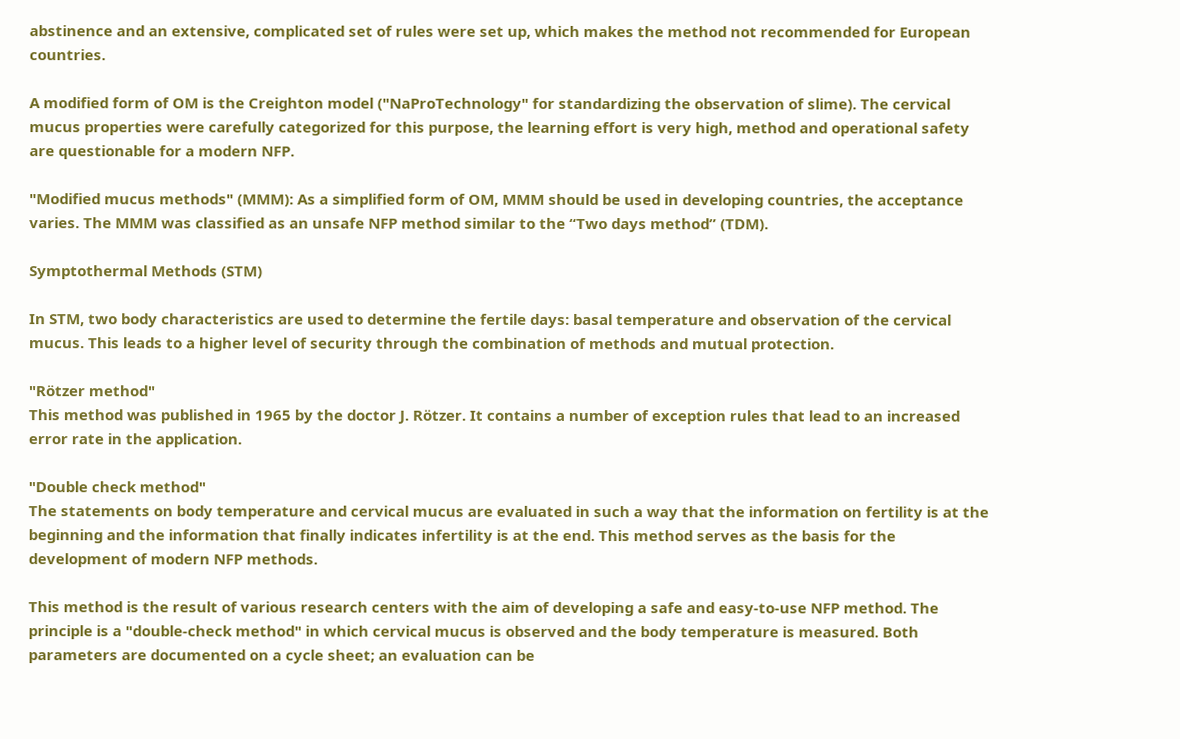abstinence and an extensive, complicated set of rules were set up, which makes the method not recommended for European countries.

A modified form of OM is the Creighton model ("NaProTechnology" for standardizing the observation of slime). The cervical mucus properties were carefully categorized for this purpose, the learning effort is very high, method and operational safety are questionable for a modern NFP.

"Modified mucus methods" (MMM): As a simplified form of OM, MMM should be used in developing countries, the acceptance varies. The MMM was classified as an unsafe NFP method similar to the “Two days method” (TDM).

Symptothermal Methods (STM)

In STM, two body characteristics are used to determine the fertile days: basal temperature and observation of the cervical mucus. This leads to a higher level of security through the combination of methods and mutual protection.

"Rötzer method"
This method was published in 1965 by the doctor J. Rötzer. It contains a number of exception rules that lead to an increased error rate in the application.

"Double check method"
The statements on body temperature and cervical mucus are evaluated in such a way that the information on fertility is at the beginning and the information that finally indicates infertility is at the end. This method serves as the basis for the development of modern NFP methods.

This method is the result of various research centers with the aim of developing a safe and easy-to-use NFP method. The principle is a "double-check method" in which cervical mucus is observed and the body temperature is measured. Both parameters are documented on a cycle sheet; an evaluation can be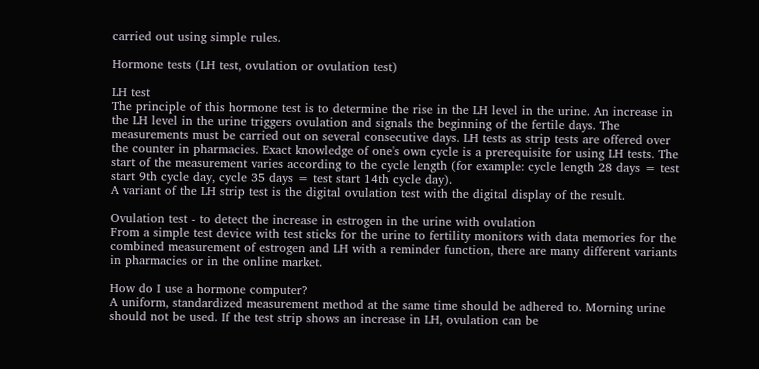carried out using simple rules.

Hormone tests (LH test, ovulation or ovulation test)

LH test
The principle of this hormone test is to determine the rise in the LH level in the urine. An increase in the LH level in the urine triggers ovulation and signals the beginning of the fertile days. The measurements must be carried out on several consecutive days. LH tests as strip tests are offered over the counter in pharmacies. Exact knowledge of one's own cycle is a prerequisite for using LH tests. The start of the measurement varies according to the cycle length (for example: cycle length 28 days = test start 9th cycle day, cycle 35 days = test start 14th cycle day).
A variant of the LH strip test is the digital ovulation test with the digital display of the result.

Ovulation test - to detect the increase in estrogen in the urine with ovulation
From a simple test device with test sticks for the urine to fertility monitors with data memories for the combined measurement of estrogen and LH with a reminder function, there are many different variants in pharmacies or in the online market.

How do I use a hormone computer?
A uniform, standardized measurement method at the same time should be adhered to. Morning urine should not be used. If the test strip shows an increase in LH, ovulation can be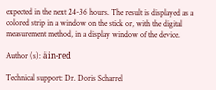expected in the next 24-36 hours. The result is displayed as a colored strip in a window on the stick or, with the digital measurement method, in a display window of the device.

Author (s): äin-red

Technical support: Dr. Doris Scharrel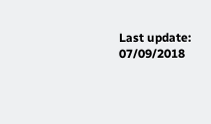Last update: 07/09/2018